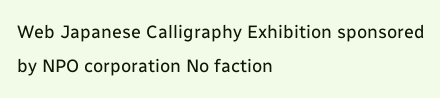Web Japanese Calligraphy Exhibition sponsored by NPO corporation No faction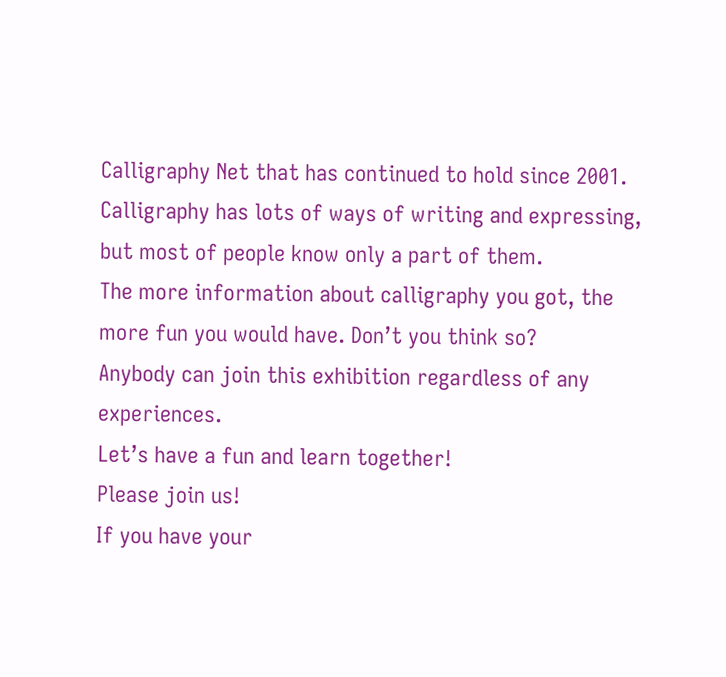Calligraphy Net that has continued to hold since 2001.
Calligraphy has lots of ways of writing and expressing, but most of people know only a part of them.
The more information about calligraphy you got, the more fun you would have. Don’t you think so?
Anybody can join this exhibition regardless of any experiences.
Let’s have a fun and learn together!
Please join us!
If you have your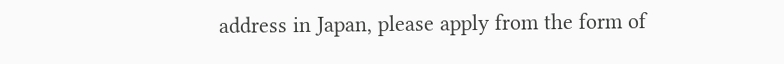address in Japan, please apply from the form of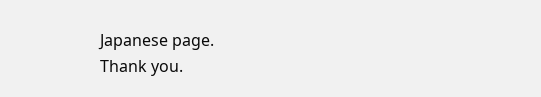Japanese page.
Thank you.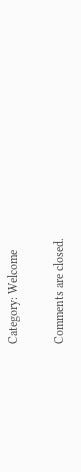Category: Welcome

Comments are closed.